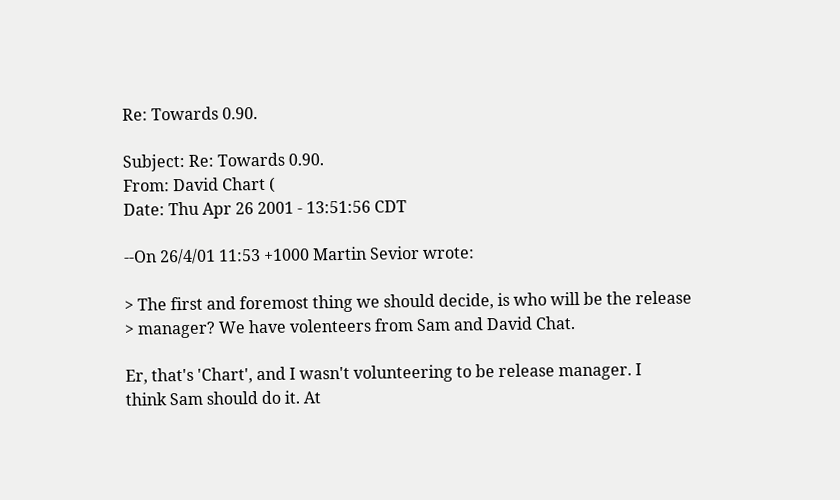Re: Towards 0.90.

Subject: Re: Towards 0.90.
From: David Chart (
Date: Thu Apr 26 2001 - 13:51:56 CDT

--On 26/4/01 11:53 +1000 Martin Sevior wrote:

> The first and foremost thing we should decide, is who will be the release
> manager? We have volenteers from Sam and David Chat.

Er, that's 'Chart', and I wasn't volunteering to be release manager. I
think Sam should do it. At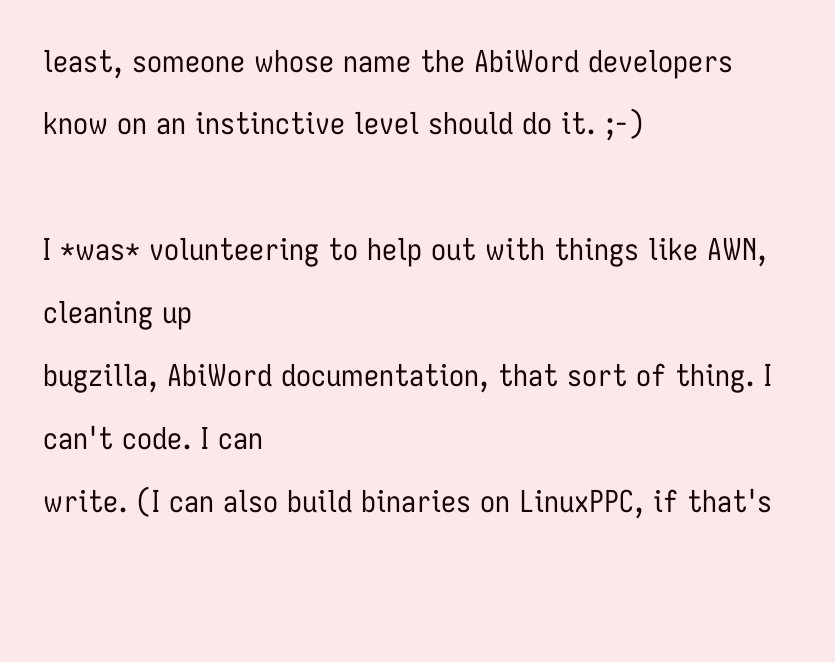least, someone whose name the AbiWord developers
know on an instinctive level should do it. ;-)

I *was* volunteering to help out with things like AWN, cleaning up
bugzilla, AbiWord documentation, that sort of thing. I can't code. I can
write. (I can also build binaries on LinuxPPC, if that's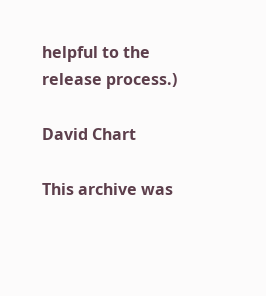helpful to the
release process.)

David Chart

This archive was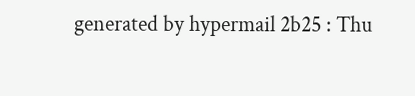generated by hypermail 2b25 : Thu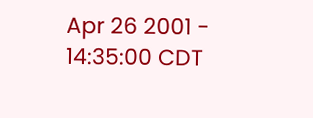Apr 26 2001 - 14:35:00 CDT